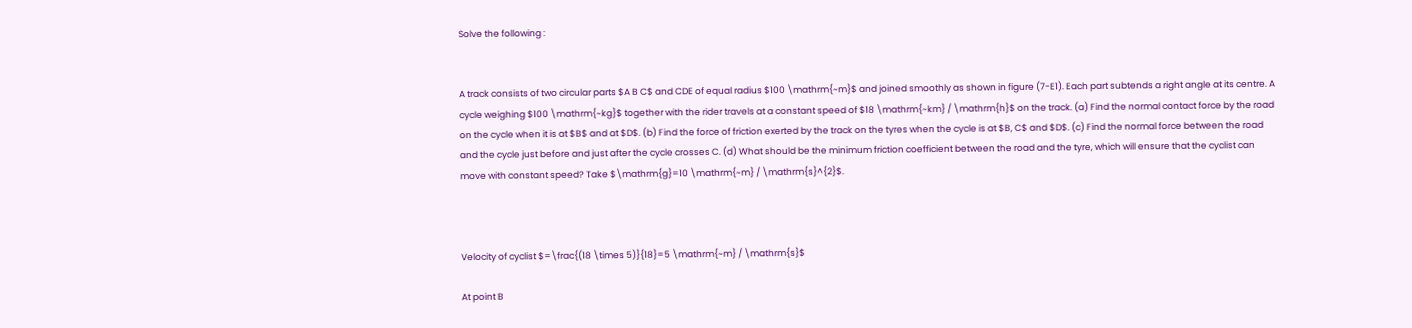Solve the following :


A track consists of two circular parts $A B C$ and CDE of equal radius $100 \mathrm{~m}$ and joined smoothly as shown in figure (7-E1). Each part subtends a right angle at its centre. A cycle weighing $100 \mathrm{~kg}$ together with the rider travels at a constant speed of $18 \mathrm{~km} / \mathrm{h}$ on the track. (a) Find the normal contact force by the road on the cycle when it is at $B$ and at $D$. (b) Find the force of friction exerted by the track on the tyres when the cycle is at $B, C$ and $D$. (c) Find the normal force between the road and the cycle just before and just after the cycle crosses C. (d) What should be the minimum friction coefficient between the road and the tyre, which will ensure that the cyclist can move with constant speed? Take $\mathrm{g}=10 \mathrm{~m} / \mathrm{s}^{2}$.



Velocity of cyclist $=\frac{(18 \times 5)}{18}=5 \mathrm{~m} / \mathrm{s}$

At point B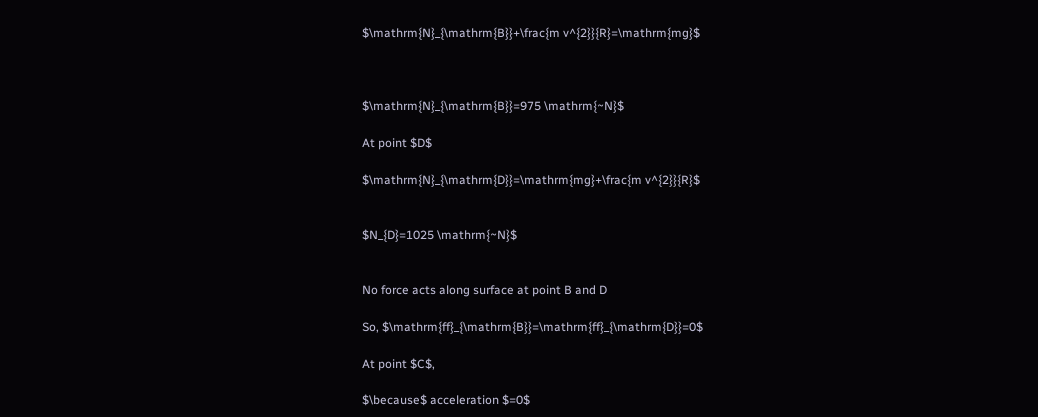$\mathrm{N}_{\mathrm{B}}+\frac{m v^{2}}{R}=\mathrm{mg}$



$\mathrm{N}_{\mathrm{B}}=975 \mathrm{~N}$

At point $D$

$\mathrm{N}_{\mathrm{D}}=\mathrm{mg}+\frac{m v^{2}}{R}$


$N_{D}=1025 \mathrm{~N}$


No force acts along surface at point B and D

So, $\mathrm{ff}_{\mathrm{B}}=\mathrm{ff}_{\mathrm{D}}=0$

At point $C$,

$\because$ acceleration $=0$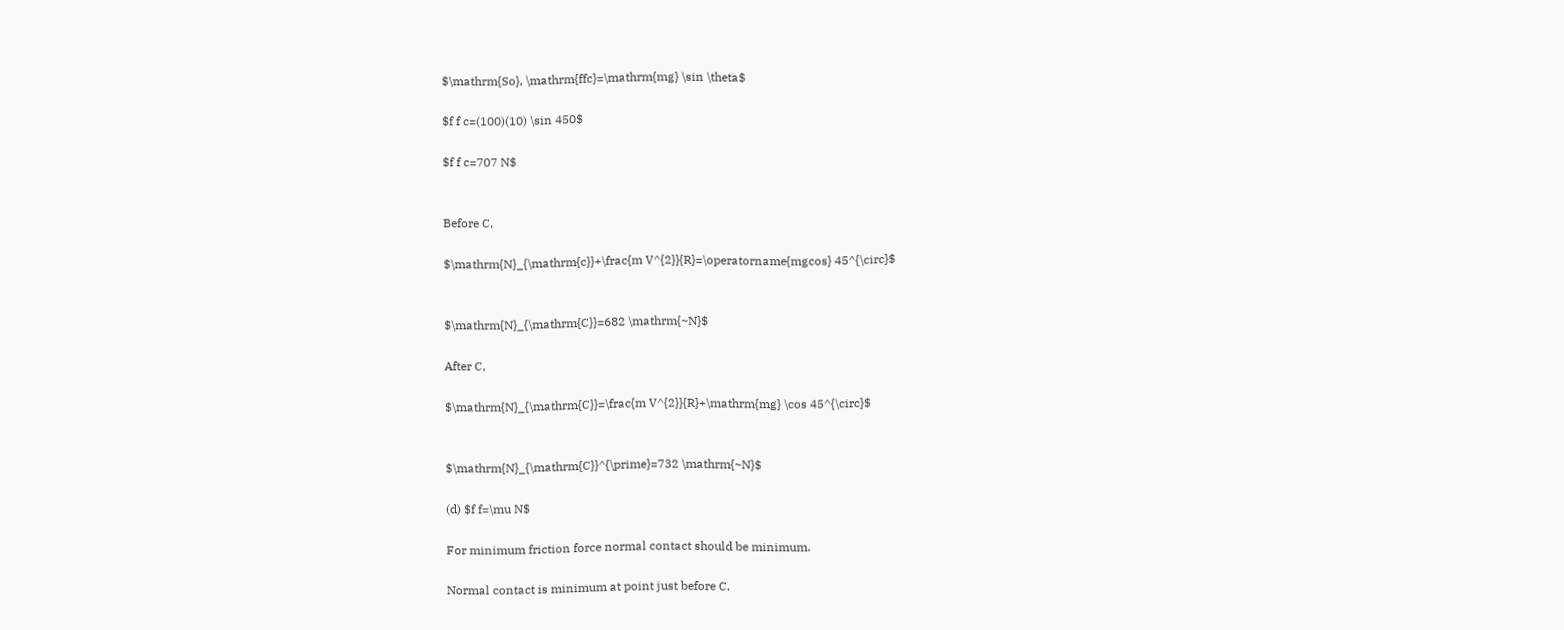$\mathrm{So}, \mathrm{ffc}=\mathrm{mg} \sin \theta$

$f f c=(100)(10) \sin 450$

$f f c=707 N$


Before C,

$\mathrm{N}_{\mathrm{c}}+\frac{m V^{2}}{R}=\operatorname{mgcos} 45^{\circ}$


$\mathrm{N}_{\mathrm{C}}=682 \mathrm{~N}$

After C,

$\mathrm{N}_{\mathrm{C}}=\frac{m V^{2}}{R}+\mathrm{mg} \cos 45^{\circ}$


$\mathrm{N}_{\mathrm{C}}^{\prime}=732 \mathrm{~N}$

(d) $f f=\mu N$

For minimum friction force normal contact should be minimum.

Normal contact is minimum at point just before C.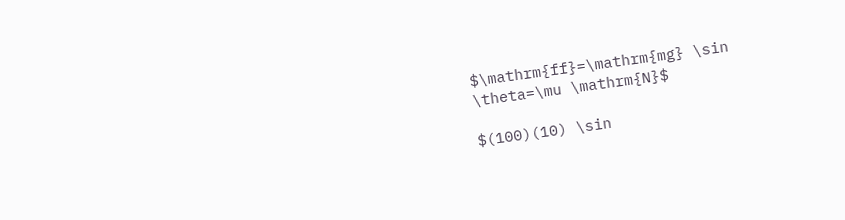$\mathrm{ff}=\mathrm{mg} \sin \theta=\mu \mathrm{N}$

$(100)(10) \sin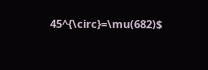45^{\circ}=\mu(682)$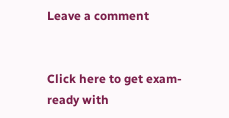Leave a comment


Click here to get exam-ready with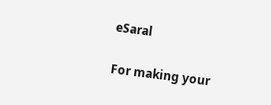eSaral

For making your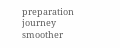preparation journey smoother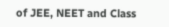of JEE, NEET and Class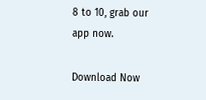8 to 10, grab our app now.

Download Now